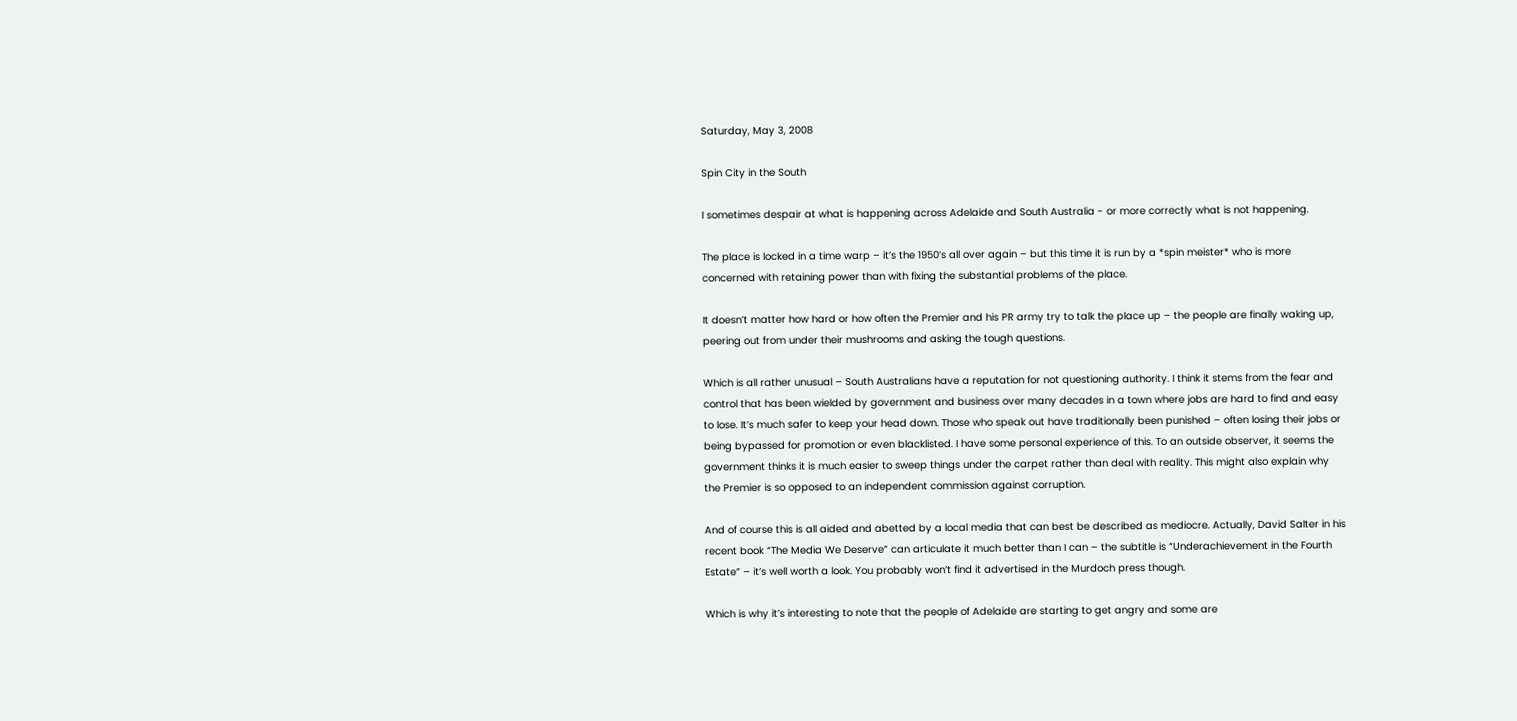Saturday, May 3, 2008

Spin City in the South

I sometimes despair at what is happening across Adelaide and South Australia - or more correctly what is not happening.

The place is locked in a time warp – it’s the 1950’s all over again – but this time it is run by a *spin meister* who is more concerned with retaining power than with fixing the substantial problems of the place.

It doesn’t matter how hard or how often the Premier and his PR army try to talk the place up – the people are finally waking up, peering out from under their mushrooms and asking the tough questions.

Which is all rather unusual – South Australians have a reputation for not questioning authority. I think it stems from the fear and control that has been wielded by government and business over many decades in a town where jobs are hard to find and easy to lose. It’s much safer to keep your head down. Those who speak out have traditionally been punished – often losing their jobs or being bypassed for promotion or even blacklisted. I have some personal experience of this. To an outside observer, it seems the government thinks it is much easier to sweep things under the carpet rather than deal with reality. This might also explain why the Premier is so opposed to an independent commission against corruption.

And of course this is all aided and abetted by a local media that can best be described as mediocre. Actually, David Salter in his recent book “The Media We Deserve” can articulate it much better than I can – the subtitle is “Underachievement in the Fourth Estate” – it’s well worth a look. You probably won’t find it advertised in the Murdoch press though.

Which is why it’s interesting to note that the people of Adelaide are starting to get angry and some are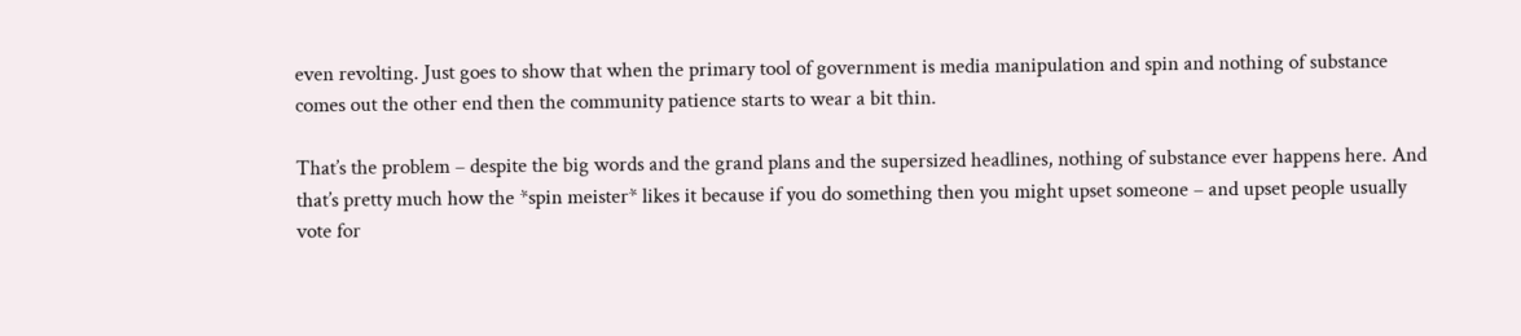even revolting. Just goes to show that when the primary tool of government is media manipulation and spin and nothing of substance comes out the other end then the community patience starts to wear a bit thin.

That’s the problem – despite the big words and the grand plans and the supersized headlines, nothing of substance ever happens here. And that’s pretty much how the *spin meister* likes it because if you do something then you might upset someone – and upset people usually vote for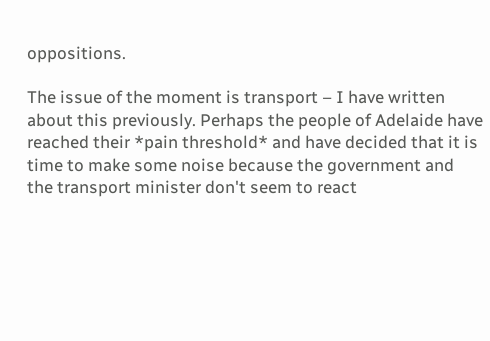oppositions.

The issue of the moment is transport – I have written about this previously. Perhaps the people of Adelaide have reached their *pain threshold* and have decided that it is time to make some noise because the government and the transport minister don't seem to react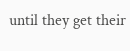until they get their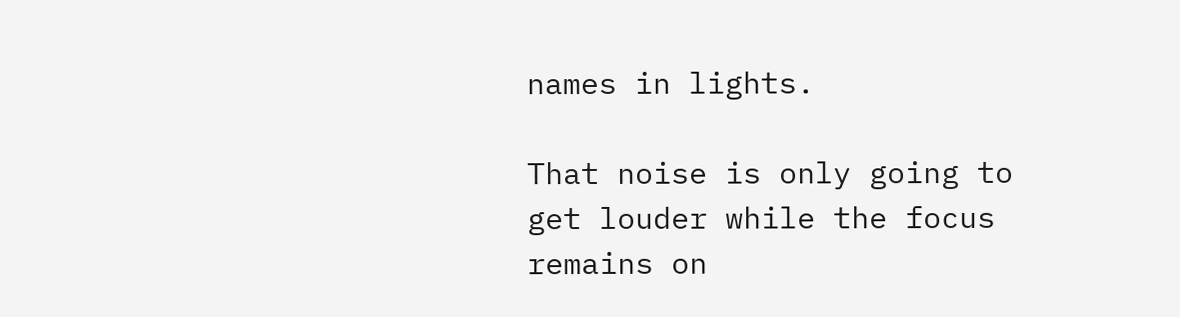names in lights.

That noise is only going to get louder while the focus remains on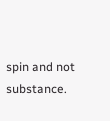spin and not substance.